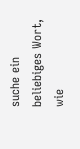suche ein beliebiges Wort, wie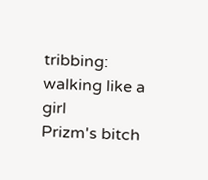tribbing:
walking like a girl
Prizm's bitch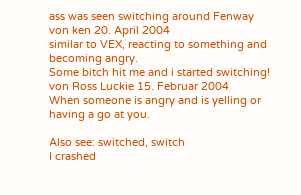ass was seen switching around Fenway
von ken 20. April 2004
similar to VEX, reacting to something and becoming angry.
Some bitch hit me and i started switching!
von Ross Luckie 15. Februar 2004
When someone is angry and is yelling or having a go at you.

Also see: switched, switch
I crashed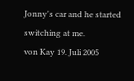Jonny's car and he started switching at me.
von Kay 19. Juli 2005